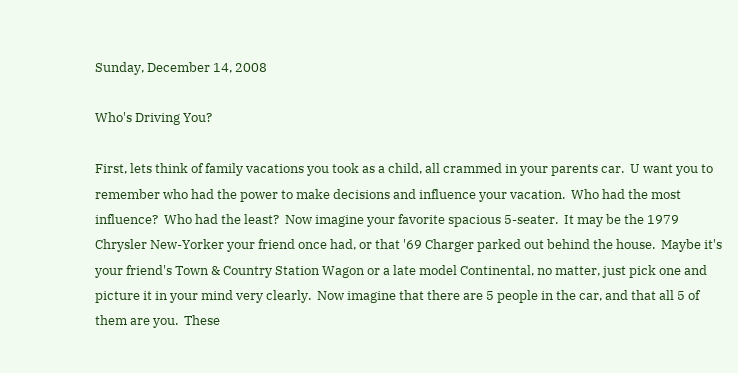Sunday, December 14, 2008

Who's Driving You?

First, lets think of family vacations you took as a child, all crammed in your parents car.  U want you to remember who had the power to make decisions and influence your vacation.  Who had the most influence?  Who had the least?  Now imagine your favorite spacious 5-seater.  It may be the 1979 Chrysler New-Yorker your friend once had, or that '69 Charger parked out behind the house.  Maybe it's your friend's Town & Country Station Wagon or a late model Continental, no matter, just pick one and picture it in your mind very clearly.  Now imagine that there are 5 people in the car, and that all 5 of them are you.  These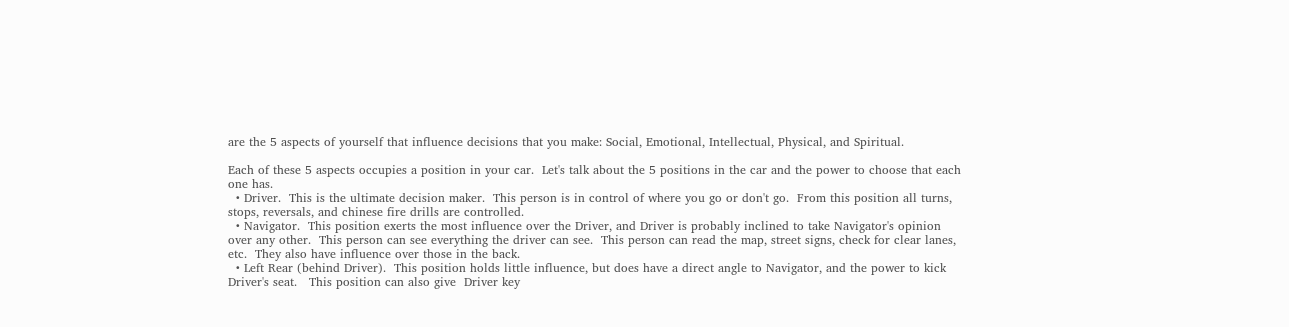are the 5 aspects of yourself that influence decisions that you make: Social, Emotional, Intellectual, Physical, and Spiritual.

Each of these 5 aspects occupies a position in your car.  Let's talk about the 5 positions in the car and the power to choose that each one has.
  • Driver.  This is the ultimate decision maker.  This person is in control of where you go or don't go.  From this position all turns, stops, reversals, and chinese fire drills are controlled.
  • Navigator.  This position exerts the most influence over the Driver, and Driver is probably inclined to take Navigator's opinion over any other.  This person can see everything the driver can see.  This person can read the map, street signs, check for clear lanes, etc.  They also have influence over those in the back.
  • Left Rear (behind Driver).  This position holds little influence, but does have a direct angle to Navigator, and the power to kick Driver's seat.   This position can also give  Driver key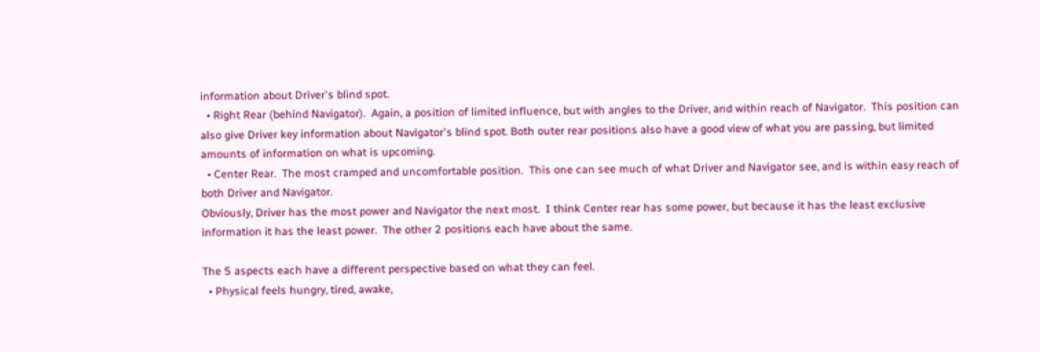information about Driver's blind spot.
  • Right Rear (behind Navigator).  Again, a position of limited influence, but with angles to the Driver, and within reach of Navigator.  This position can also give Driver key information about Navigator's blind spot. Both outer rear positions also have a good view of what you are passing, but limited amounts of information on what is upcoming.
  • Center Rear.  The most cramped and uncomfortable position.  This one can see much of what Driver and Navigator see, and is within easy reach of both Driver and Navigator.
Obviously, Driver has the most power and Navigator the next most.  I think Center rear has some power, but because it has the least exclusive information it has the least power.  The other 2 positions each have about the same.

The 5 aspects each have a different perspective based on what they can feel.
  • Physical feels hungry, tired, awake,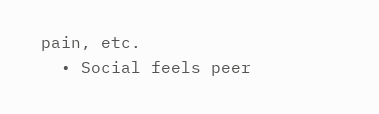pain, etc.
  • Social feels peer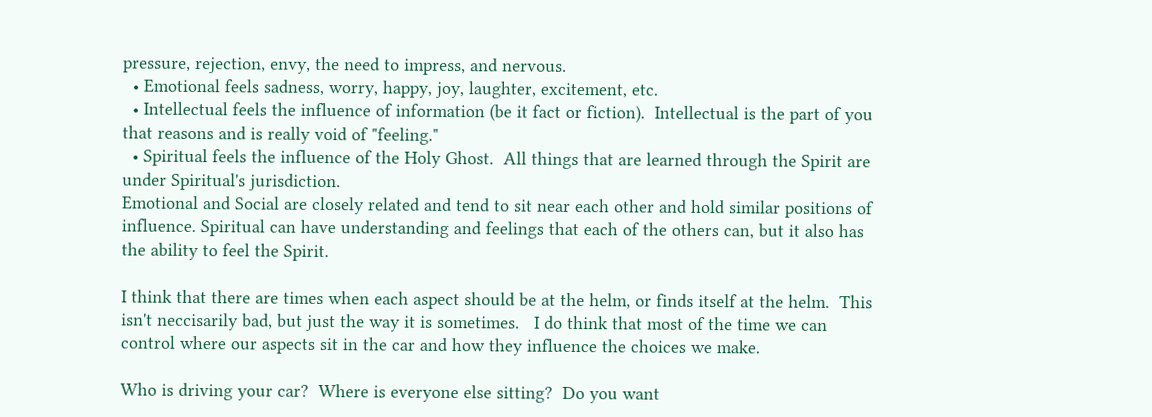pressure, rejection, envy, the need to impress, and nervous.
  • Emotional feels sadness, worry, happy, joy, laughter, excitement, etc.
  • Intellectual feels the influence of information (be it fact or fiction).  Intellectual is the part of you that reasons and is really void of "feeling."
  • Spiritual feels the influence of the Holy Ghost.  All things that are learned through the Spirit are under Spiritual's jurisdiction.
Emotional and Social are closely related and tend to sit near each other and hold similar positions of influence. Spiritual can have understanding and feelings that each of the others can, but it also has the ability to feel the Spirit.

I think that there are times when each aspect should be at the helm, or finds itself at the helm.  This isn't neccisarily bad, but just the way it is sometimes.   I do think that most of the time we can control where our aspects sit in the car and how they influence the choices we make.

Who is driving your car?  Where is everyone else sitting?  Do you want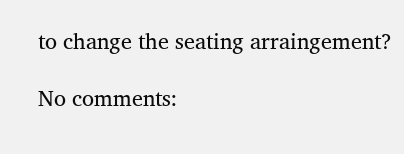to change the seating arraingement?

No comments: